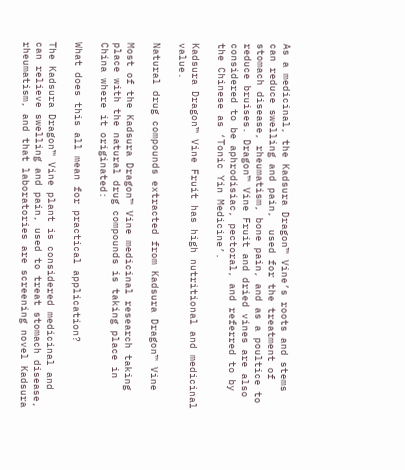As a medicinal, the Kadsura Dragon™ Vine’s roots and stems can reduce swelling and pain,  used for the treatment of stomach disease, rheumatism, bone pain, and as a poultice to reduce bruises. Dragon™ Vine Fruit and dried vines are also considered to be aphrodisiac, pectoral, and referred to by the Chinese as ‘Tonic Yin Medicine’.

Kadsura Dragon™ Vine Fruit has high nutritional and medicinal value.

Natural drug compounds extracted from Kadsura Dragon™ Vine

Most of the Kadsura Dragon™ Vine medicinal research taking place with the natural drug compounds is taking place in China where it originated:

What does this all mean for practical application?

The Kadsura Dragon™ Vine plant is considered medicinal and can relieve swelling and pain, used to treat stomach disease, rheumatism, and that laboratories are screening novel Kadsura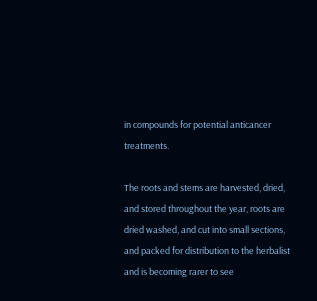in compounds for potential anticancer treatments.

The roots and stems are harvested, dried, and stored throughout the year, roots are dried washed, and cut into small sections, and packed for distribution to the herbalist and is becoming rarer to see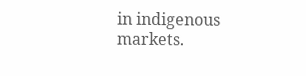in indigenous markets.